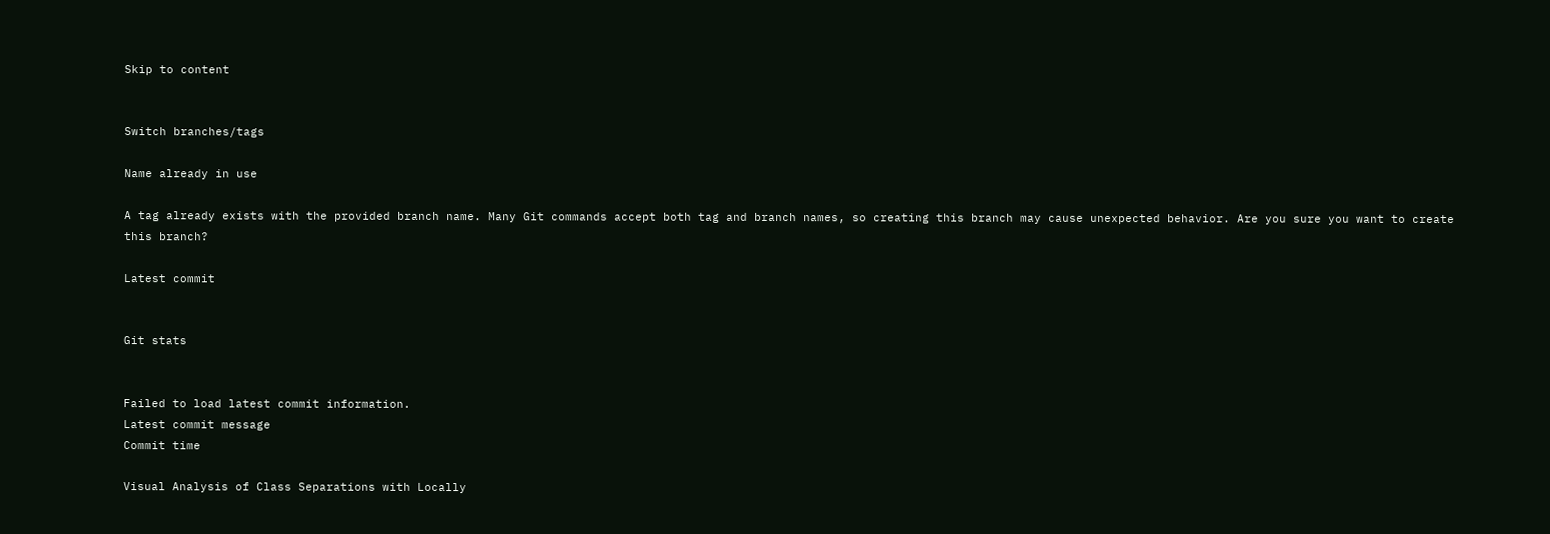Skip to content


Switch branches/tags

Name already in use

A tag already exists with the provided branch name. Many Git commands accept both tag and branch names, so creating this branch may cause unexpected behavior. Are you sure you want to create this branch?

Latest commit


Git stats


Failed to load latest commit information.
Latest commit message
Commit time

Visual Analysis of Class Separations with Locally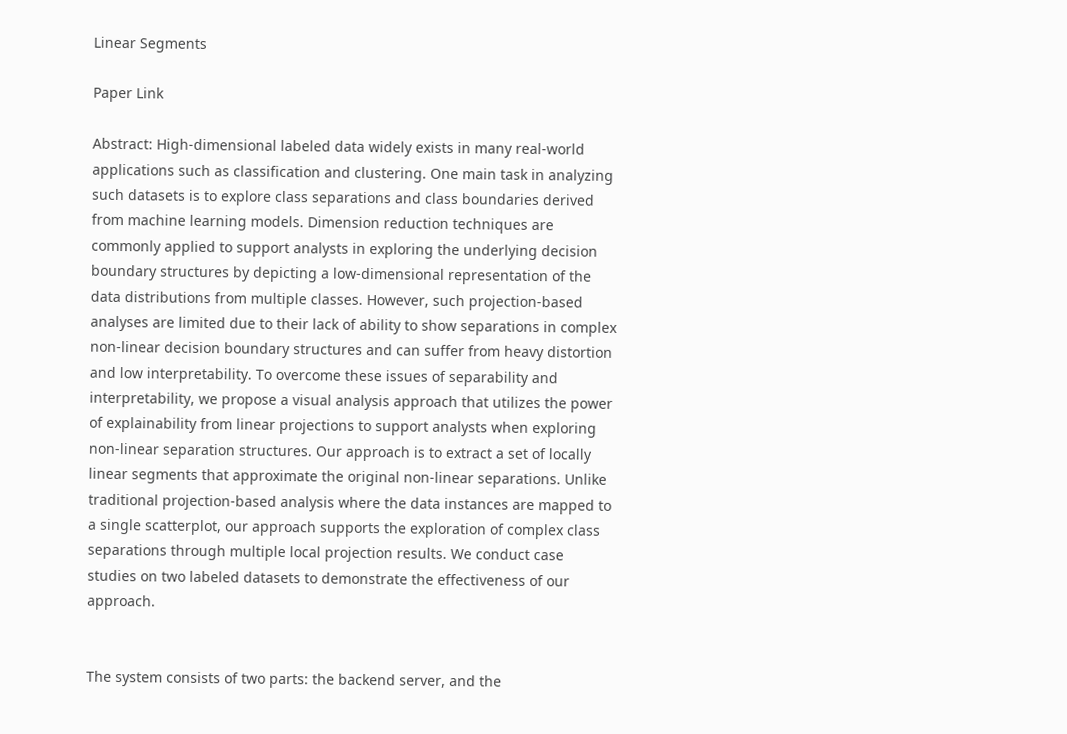Linear Segments

Paper Link

Abstract: High-dimensional labeled data widely exists in many real-world applications such as classification and clustering. One main task in analyzing such datasets is to explore class separations and class boundaries derived from machine learning models. Dimension reduction techniques are commonly applied to support analysts in exploring the underlying decision boundary structures by depicting a low-dimensional representation of the data distributions from multiple classes. However, such projection-based analyses are limited due to their lack of ability to show separations in complex non-linear decision boundary structures and can suffer from heavy distortion and low interpretability. To overcome these issues of separability and interpretability, we propose a visual analysis approach that utilizes the power of explainability from linear projections to support analysts when exploring non-linear separation structures. Our approach is to extract a set of locally linear segments that approximate the original non-linear separations. Unlike traditional projection-based analysis where the data instances are mapped to a single scatterplot, our approach supports the exploration of complex class separations through multiple local projection results. We conduct case studies on two labeled datasets to demonstrate the effectiveness of our approach.


The system consists of two parts: the backend server, and the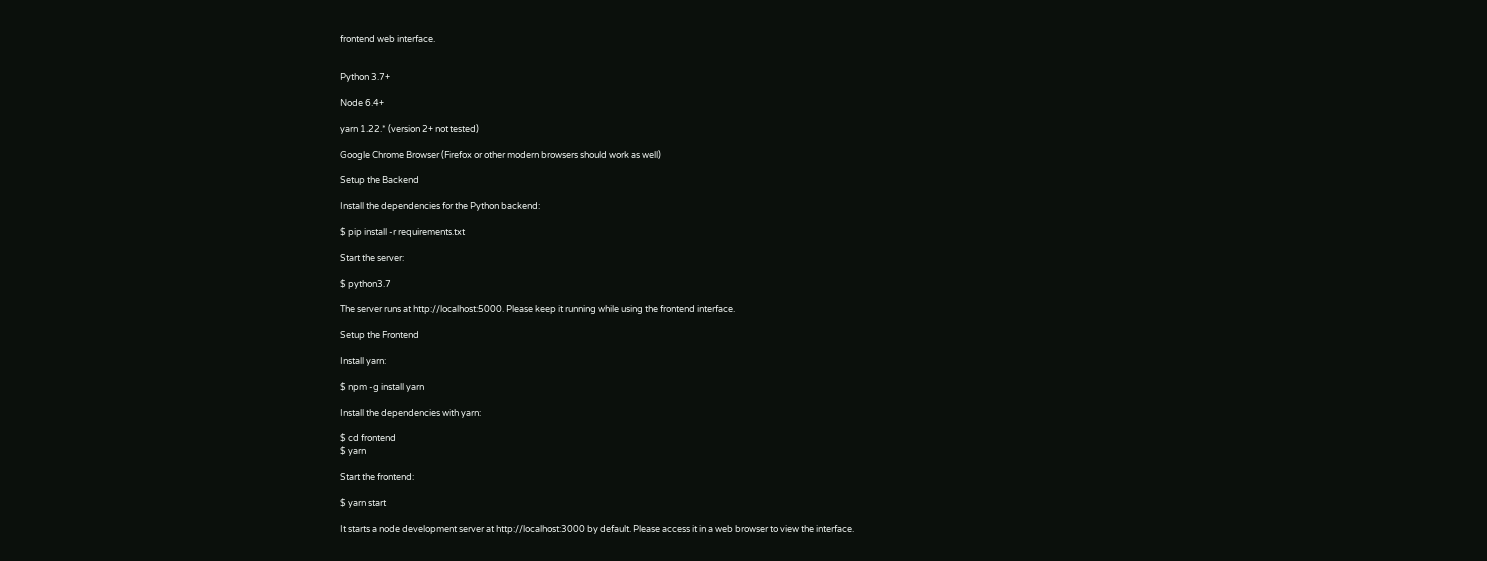frontend web interface.


Python 3.7+

Node 6.4+

yarn 1.22.* (version 2+ not tested)

Google Chrome Browser (Firefox or other modern browsers should work as well)

Setup the Backend

Install the dependencies for the Python backend:

$ pip install -r requirements.txt

Start the server:

$ python3.7

The server runs at http://localhost:5000. Please keep it running while using the frontend interface.

Setup the Frontend

Install yarn:

$ npm -g install yarn

Install the dependencies with yarn:

$ cd frontend
$ yarn

Start the frontend:

$ yarn start

It starts a node development server at http://localhost:3000 by default. Please access it in a web browser to view the interface.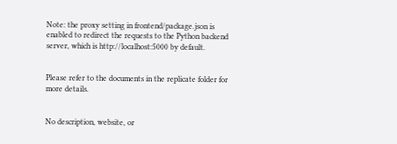Note: the proxy setting in frontend/package.json is enabled to redirect the requests to the Python backend server, which is http://localhost:5000 by default.


Please refer to the documents in the replicate folder for more details.


No description, website, or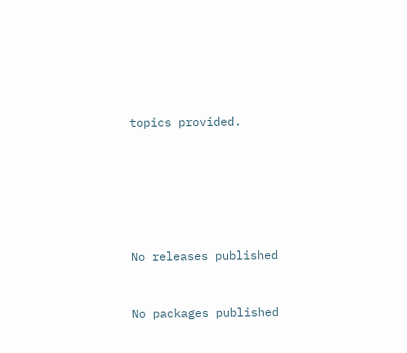topics provided.






No releases published


No packages published